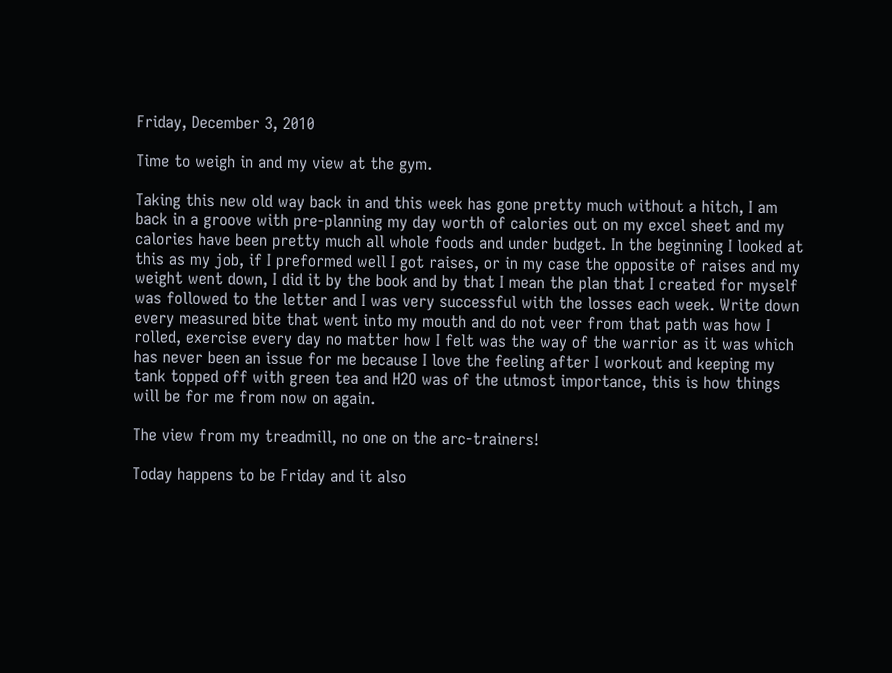Friday, December 3, 2010

Time to weigh in and my view at the gym.

Taking this new old way back in and this week has gone pretty much without a hitch, I am back in a groove with pre-planning my day worth of calories out on my excel sheet and my calories have been pretty much all whole foods and under budget. In the beginning I looked at this as my job, if I preformed well I got raises, or in my case the opposite of raises and my weight went down, I did it by the book and by that I mean the plan that I created for myself was followed to the letter and I was very successful with the losses each week. Write down every measured bite that went into my mouth and do not veer from that path was how I rolled, exercise every day no matter how I felt was the way of the warrior as it was which has never been an issue for me because I love the feeling after I workout and keeping my tank topped off with green tea and H2O was of the utmost importance, this is how things will be for me from now on again.

The view from my treadmill, no one on the arc-trainers!

Today happens to be Friday and it also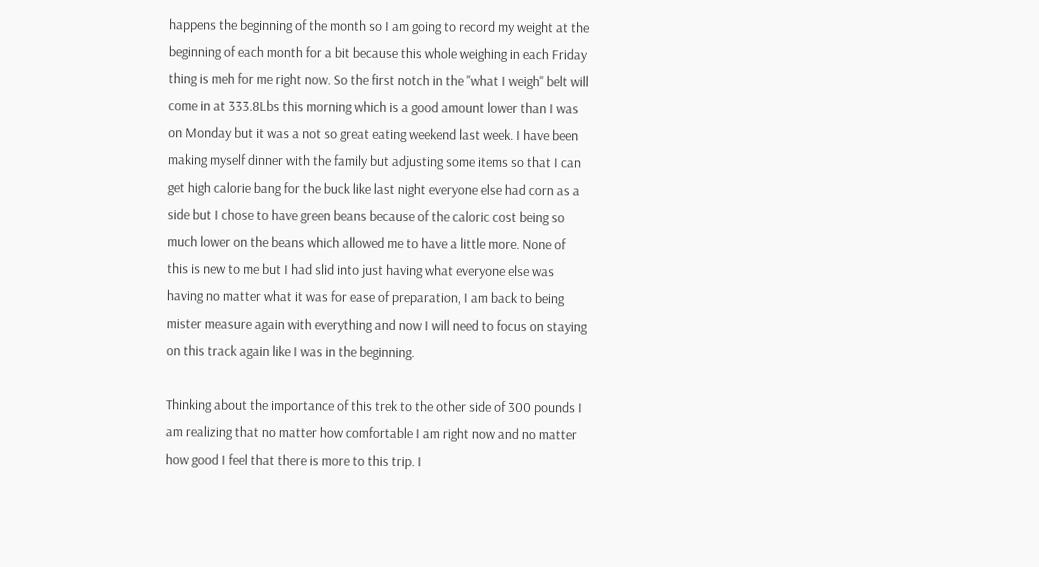happens the beginning of the month so I am going to record my weight at the beginning of each month for a bit because this whole weighing in each Friday thing is meh for me right now. So the first notch in the "what I weigh" belt will come in at 333.8Lbs this morning which is a good amount lower than I was on Monday but it was a not so great eating weekend last week. I have been making myself dinner with the family but adjusting some items so that I can get high calorie bang for the buck like last night everyone else had corn as a side but I chose to have green beans because of the caloric cost being so much lower on the beans which allowed me to have a little more. None of this is new to me but I had slid into just having what everyone else was having no matter what it was for ease of preparation, I am back to being mister measure again with everything and now I will need to focus on staying on this track again like I was in the beginning.

Thinking about the importance of this trek to the other side of 300 pounds I am realizing that no matter how comfortable I am right now and no matter how good I feel that there is more to this trip. I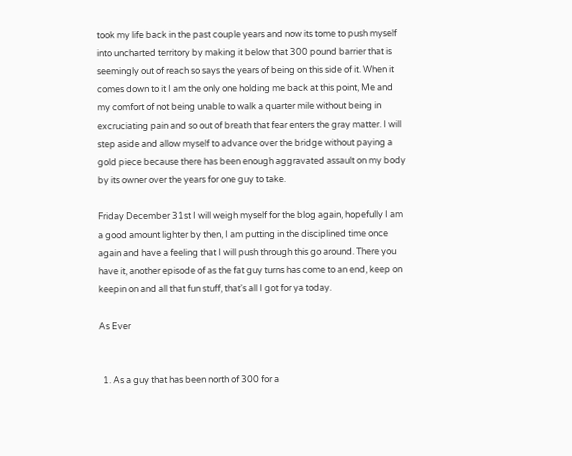took my life back in the past couple years and now its tome to push myself into uncharted territory by making it below that 300 pound barrier that is seemingly out of reach so says the years of being on this side of it. When it comes down to it I am the only one holding me back at this point, Me and my comfort of not being unable to walk a quarter mile without being in excruciating pain and so out of breath that fear enters the gray matter. I will step aside and allow myself to advance over the bridge without paying a gold piece because there has been enough aggravated assault on my body by its owner over the years for one guy to take.

Friday December 31st I will weigh myself for the blog again, hopefully I am a good amount lighter by then, I am putting in the disciplined time once again and have a feeling that I will push through this go around. There you have it, another episode of as the fat guy turns has come to an end, keep on keepin on and all that fun stuff, that's all I got for ya today.

As Ever


  1. As a guy that has been north of 300 for a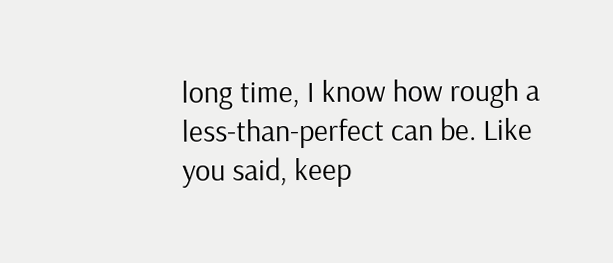long time, I know how rough a less-than-perfect can be. Like you said, keep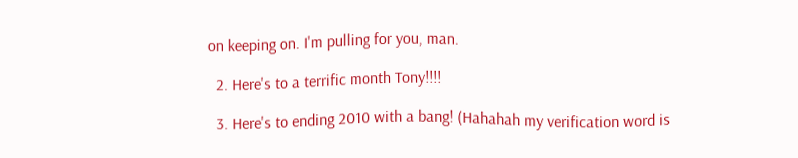on keeping on. I'm pulling for you, man.

  2. Here's to a terrific month Tony!!!!

  3. Here's to ending 2010 with a bang! (Hahahah my verification word is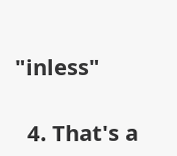"inless"

  4. That's a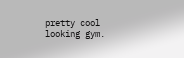pretty cool looking gym.